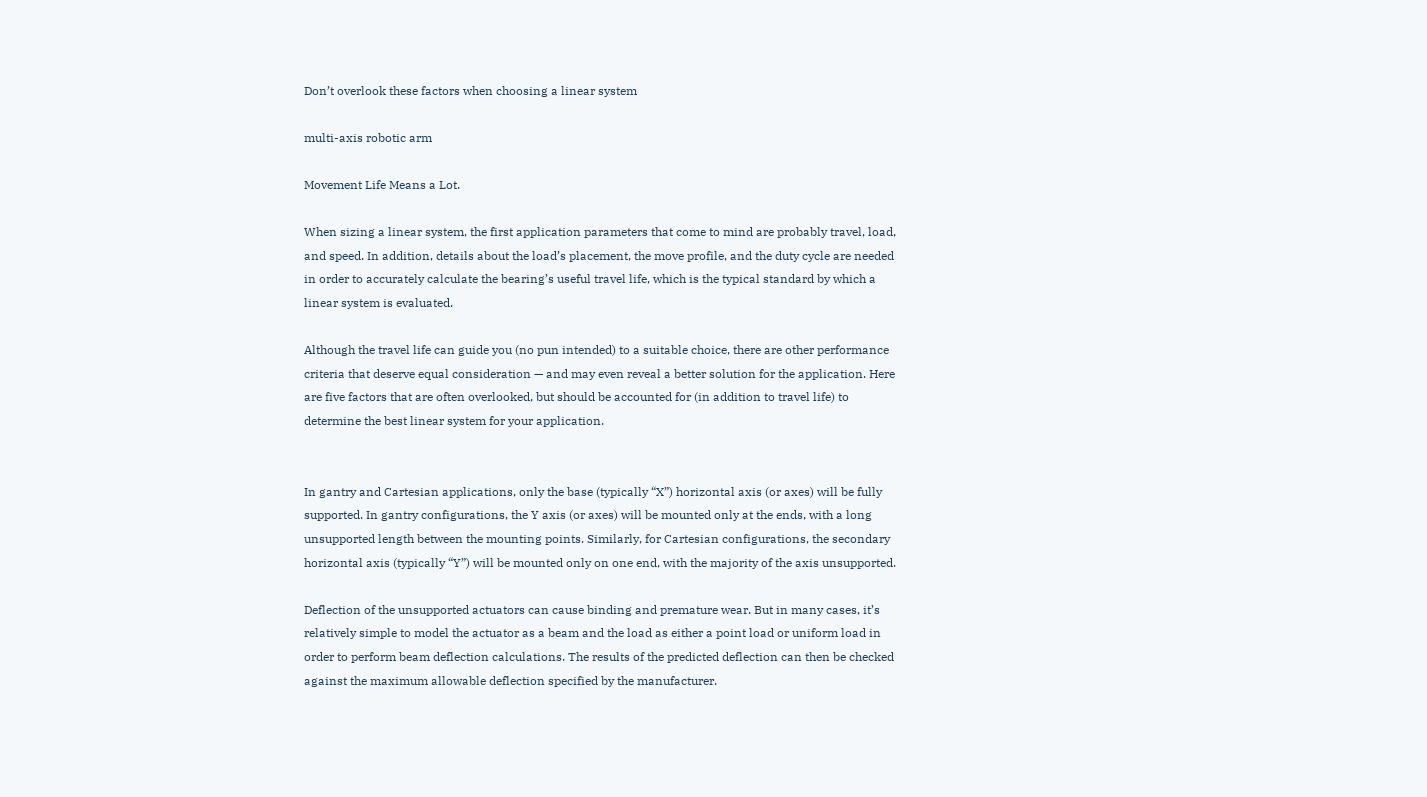Don’t overlook these factors when choosing a linear system

multi-axis robotic arm

Movement Life Means a Lot.

When sizing a linear system, the first application parameters that come to mind are probably travel, load, and speed. In addition, details about the load’s placement, the move profile, and the duty cycle are needed in order to accurately calculate the bearing’s useful travel life, which is the typical standard by which a linear system is evaluated.

Although the travel life can guide you (no pun intended) to a suitable choice, there are other performance criteria that deserve equal consideration — and may even reveal a better solution for the application. Here are five factors that are often overlooked, but should be accounted for (in addition to travel life) to determine the best linear system for your application.


In gantry and Cartesian applications, only the base (typically “X”) horizontal axis (or axes) will be fully supported. In gantry configurations, the Y axis (or axes) will be mounted only at the ends, with a long unsupported length between the mounting points. Similarly, for Cartesian configurations, the secondary horizontal axis (typically “Y”) will be mounted only on one end, with the majority of the axis unsupported.

Deflection of the unsupported actuators can cause binding and premature wear. But in many cases, it’s relatively simple to model the actuator as a beam and the load as either a point load or uniform load in order to perform beam deflection calculations. The results of the predicted deflection can then be checked against the maximum allowable deflection specified by the manufacturer.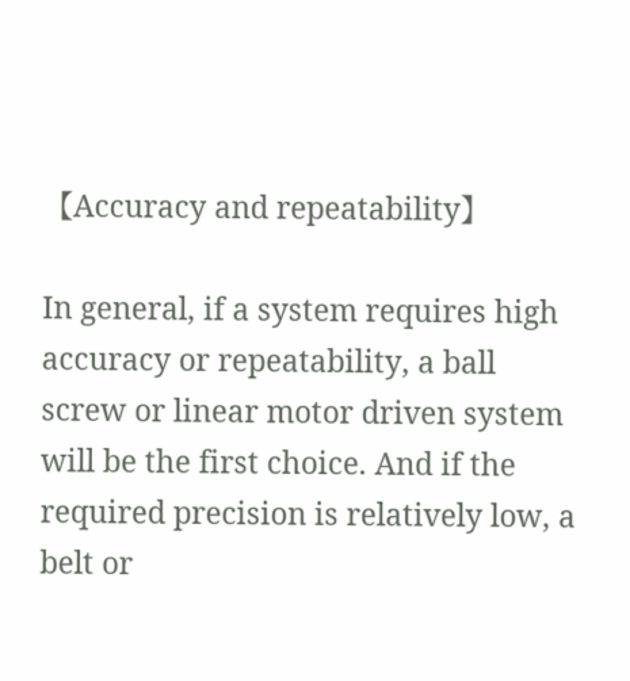【Accuracy and repeatability】

In general, if a system requires high accuracy or repeatability, a ball screw or linear motor driven system will be the first choice. And if the required precision is relatively low, a belt or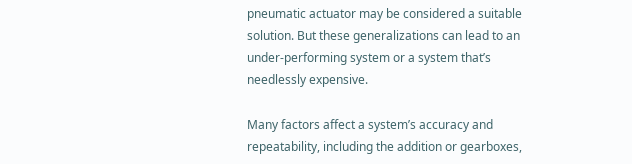pneumatic actuator may be considered a suitable solution. But these generalizations can lead to an under-performing system or a system that’s needlessly expensive.

Many factors affect a system’s accuracy and repeatability, including the addition or gearboxes,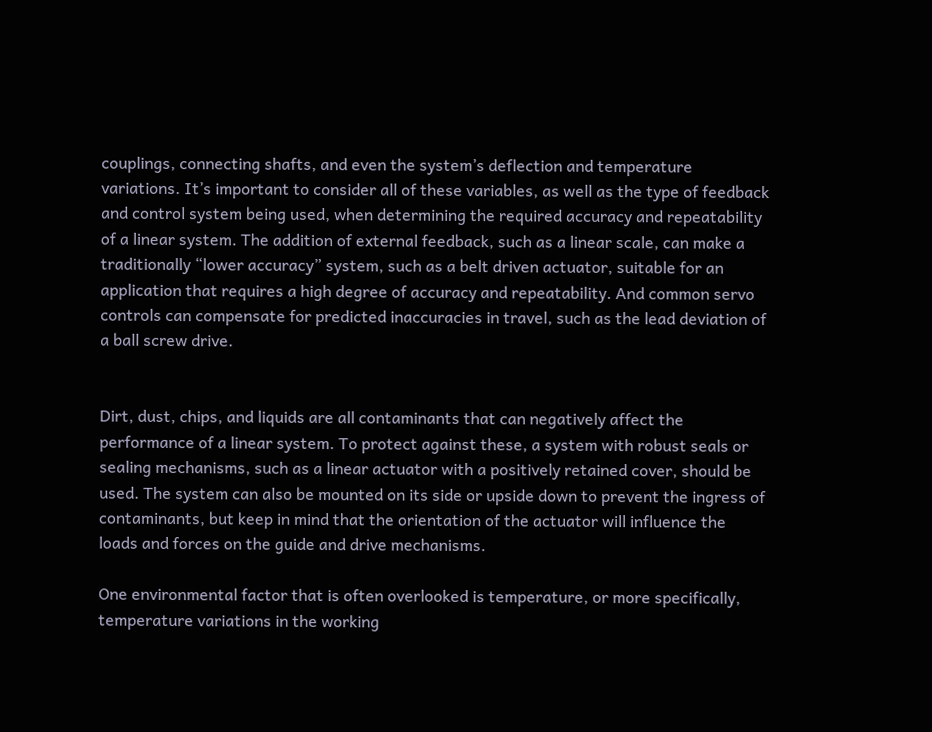couplings, connecting shafts, and even the system’s deflection and temperature variations. It’s important to consider all of these variables, as well as the type of feedback and control system being used, when determining the required accuracy and repeatability of a linear system. The addition of external feedback, such as a linear scale, can make a traditionally “lower accuracy” system, such as a belt driven actuator, suitable for an application that requires a high degree of accuracy and repeatability. And common servo controls can compensate for predicted inaccuracies in travel, such as the lead deviation of a ball screw drive.


Dirt, dust, chips, and liquids are all contaminants that can negatively affect the performance of a linear system. To protect against these, a system with robust seals or sealing mechanisms, such as a linear actuator with a positively retained cover, should be used. The system can also be mounted on its side or upside down to prevent the ingress of contaminants, but keep in mind that the orientation of the actuator will influence the loads and forces on the guide and drive mechanisms.

One environmental factor that is often overlooked is temperature, or more specifically, temperature variations in the working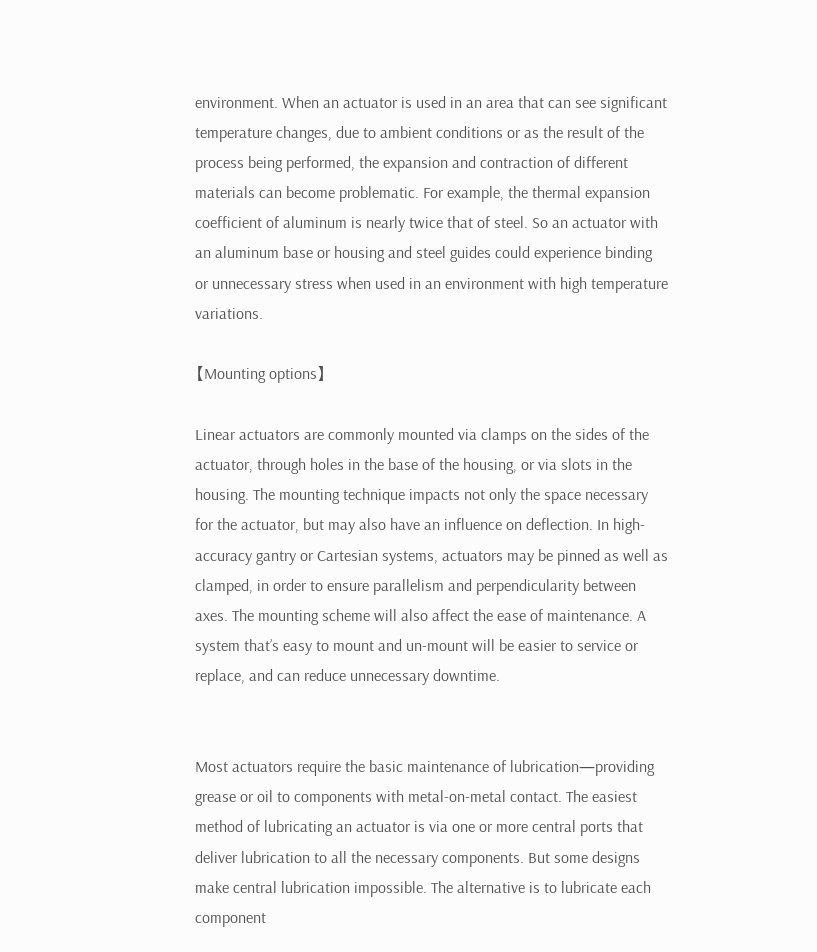environment. When an actuator is used in an area that can see significant temperature changes, due to ambient conditions or as the result of the process being performed, the expansion and contraction of different materials can become problematic. For example, the thermal expansion coefficient of aluminum is nearly twice that of steel. So an actuator with an aluminum base or housing and steel guides could experience binding or unnecessary stress when used in an environment with high temperature variations.

【Mounting options】

Linear actuators are commonly mounted via clamps on the sides of the actuator, through holes in the base of the housing, or via slots in the housing. The mounting technique impacts not only the space necessary for the actuator, but may also have an influence on deflection. In high-accuracy gantry or Cartesian systems, actuators may be pinned as well as clamped, in order to ensure parallelism and perpendicularity between axes. The mounting scheme will also affect the ease of maintenance. A system that’s easy to mount and un-mount will be easier to service or replace, and can reduce unnecessary downtime.


Most actuators require the basic maintenance of lubrication—providing grease or oil to components with metal-on-metal contact. The easiest method of lubricating an actuator is via one or more central ports that deliver lubrication to all the necessary components. But some designs make central lubrication impossible. The alternative is to lubricate each component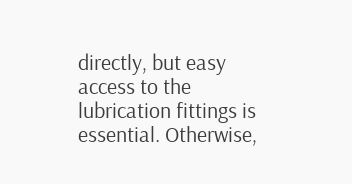directly, but easy access to the lubrication fittings is essential. Otherwise,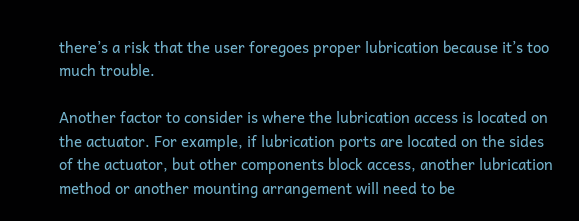there’s a risk that the user foregoes proper lubrication because it’s too much trouble.

Another factor to consider is where the lubrication access is located on the actuator. For example, if lubrication ports are located on the sides of the actuator, but other components block access, another lubrication method or another mounting arrangement will need to be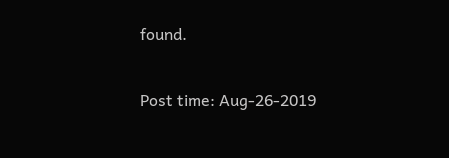found.

Post time: Aug-26-2019